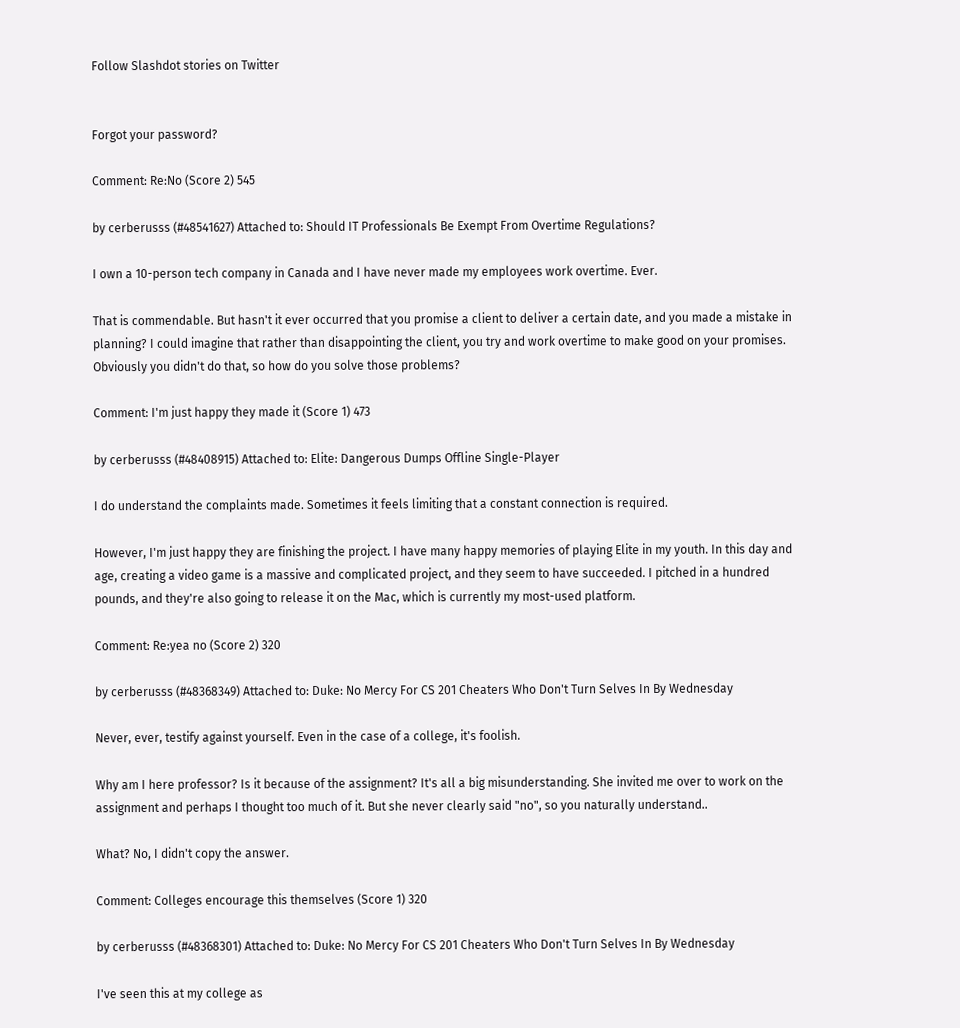Follow Slashdot stories on Twitter


Forgot your password?

Comment: Re:No (Score 2) 545

by cerberusss (#48541627) Attached to: Should IT Professionals Be Exempt From Overtime Regulations?

I own a 10-person tech company in Canada and I have never made my employees work overtime. Ever.

That is commendable. But hasn't it ever occurred that you promise a client to deliver a certain date, and you made a mistake in planning? I could imagine that rather than disappointing the client, you try and work overtime to make good on your promises. Obviously you didn't do that, so how do you solve those problems?

Comment: I'm just happy they made it (Score 1) 473

by cerberusss (#48408915) Attached to: Elite: Dangerous Dumps Offline Single-Player

I do understand the complaints made. Sometimes it feels limiting that a constant connection is required.

However, I'm just happy they are finishing the project. I have many happy memories of playing Elite in my youth. In this day and age, creating a video game is a massive and complicated project, and they seem to have succeeded. I pitched in a hundred pounds, and they're also going to release it on the Mac, which is currently my most-used platform.

Comment: Re:yea no (Score 2) 320

by cerberusss (#48368349) Attached to: Duke: No Mercy For CS 201 Cheaters Who Don't Turn Selves In By Wednesday

Never, ever, testify against yourself. Even in the case of a college, it's foolish.

Why am I here professor? Is it because of the assignment? It's all a big misunderstanding. She invited me over to work on the assignment and perhaps I thought too much of it. But she never clearly said "no", so you naturally understand..

What? No, I didn't copy the answer.

Comment: Colleges encourage this themselves (Score 1) 320

by cerberusss (#48368301) Attached to: Duke: No Mercy For CS 201 Cheaters Who Don't Turn Selves In By Wednesday

I've seen this at my college as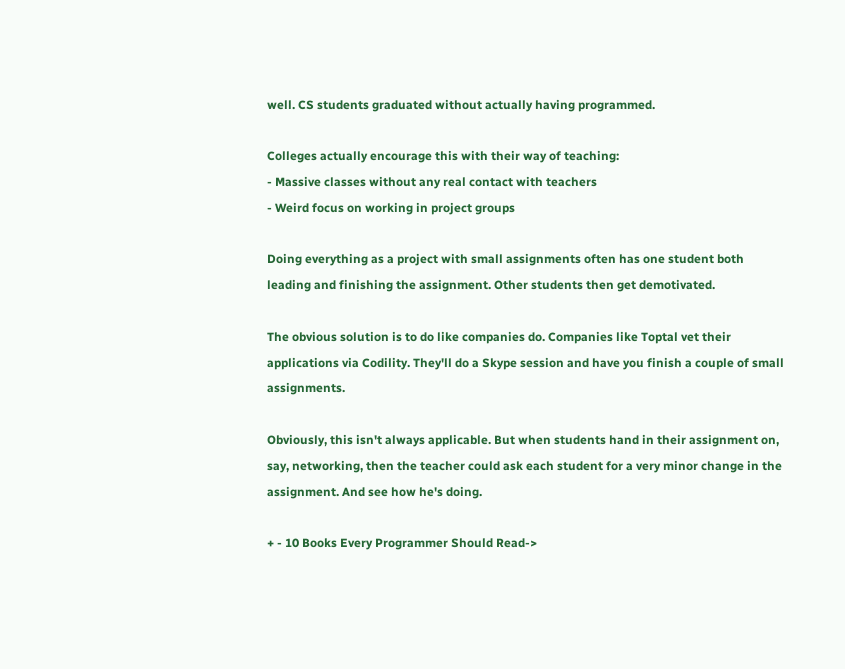well. CS students graduated without actually having programmed.

Colleges actually encourage this with their way of teaching:
- Massive classes without any real contact with teachers
- Weird focus on working in project groups

Doing everything as a project with small assignments often has one student both leading and finishing the assignment. Other students then get demotivated.

The obvious solution is to do like companies do. Companies like Toptal vet their applications via Codility. They'll do a Skype session and have you finish a couple of small assignments.

Obviously, this isn't always applicable. But when students hand in their assignment on, say, networking, then the teacher could ask each student for a very minor change in the assignment. And see how he's doing.

+ - 10 Books Every Programmer Should Read->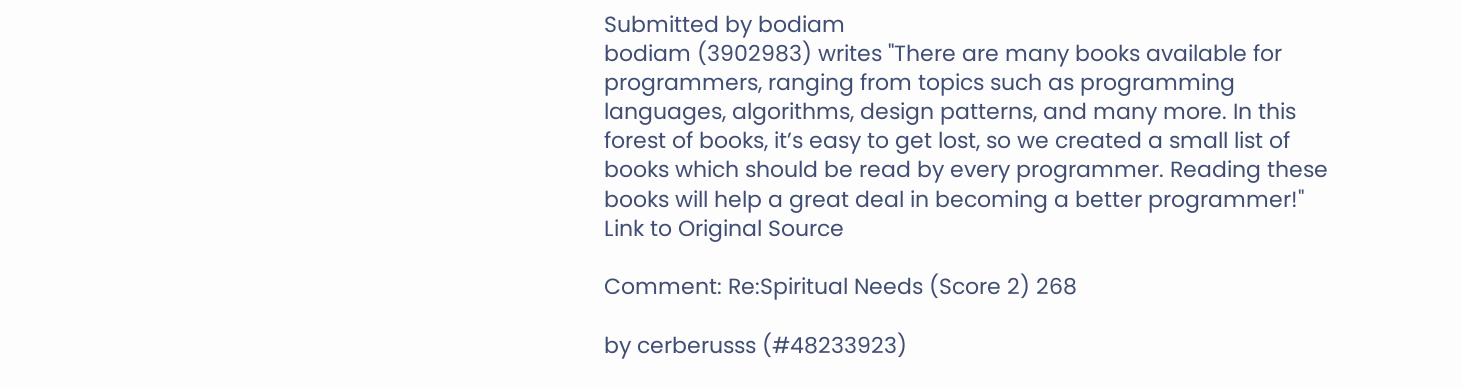Submitted by bodiam
bodiam (3902983) writes "There are many books available for programmers, ranging from topics such as programming languages, algorithms, design patterns, and many more. In this forest of books, it’s easy to get lost, so we created a small list of books which should be read by every programmer. Reading these books will help a great deal in becoming a better programmer!"
Link to Original Source

Comment: Re:Spiritual Needs (Score 2) 268

by cerberusss (#48233923)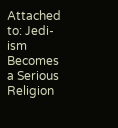Attached to: Jedi-ism Becomes a Serious Religion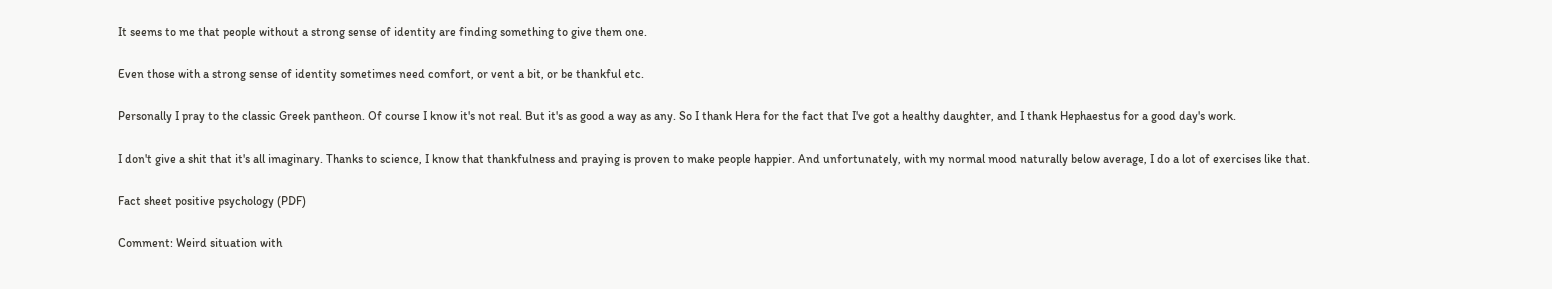It seems to me that people without a strong sense of identity are finding something to give them one.

Even those with a strong sense of identity sometimes need comfort, or vent a bit, or be thankful etc.

Personally I pray to the classic Greek pantheon. Of course I know it's not real. But it's as good a way as any. So I thank Hera for the fact that I've got a healthy daughter, and I thank Hephaestus for a good day's work.

I don't give a shit that it's all imaginary. Thanks to science, I know that thankfulness and praying is proven to make people happier. And unfortunately, with my normal mood naturally below average, I do a lot of exercises like that.

Fact sheet positive psychology (PDF)

Comment: Weird situation with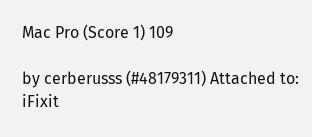Mac Pro (Score 1) 109

by cerberusss (#48179311) Attached to: iFixit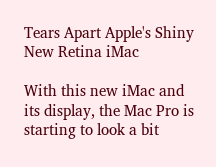Tears Apart Apple's Shiny New Retina iMac

With this new iMac and its display, the Mac Pro is starting to look a bit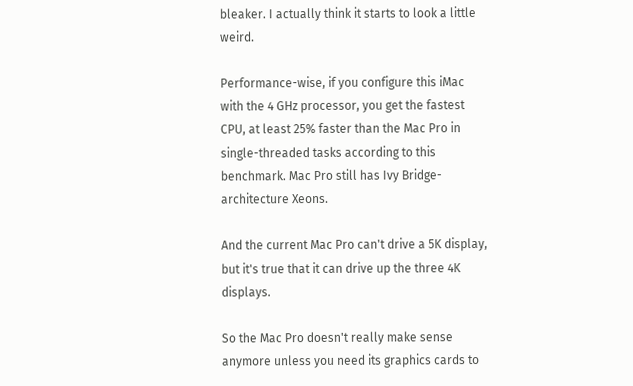bleaker. I actually think it starts to look a little weird.

Performance-wise, if you configure this iMac with the 4 GHz processor, you get the fastest CPU, at least 25% faster than the Mac Pro in single-threaded tasks according to this benchmark. Mac Pro still has Ivy Bridge-architecture Xeons.

And the current Mac Pro can't drive a 5K display, but it's true that it can drive up the three 4K displays.

So the Mac Pro doesn't really make sense anymore unless you need its graphics cards to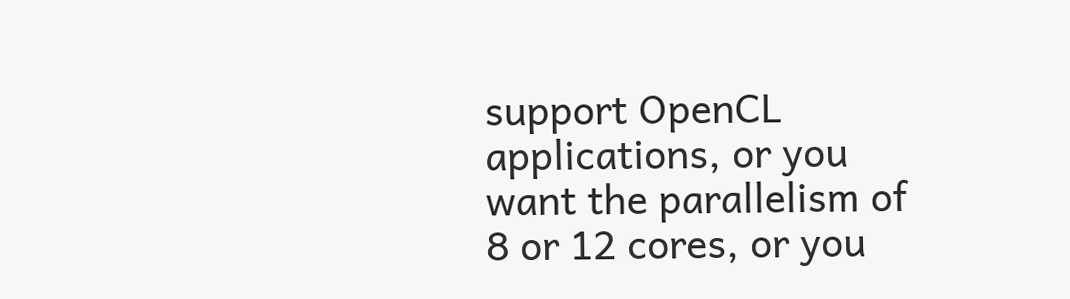support OpenCL applications, or you want the parallelism of 8 or 12 cores, or you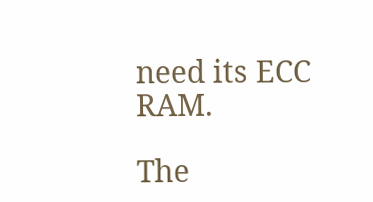need its ECC RAM.

The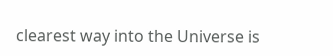clearest way into the Universe is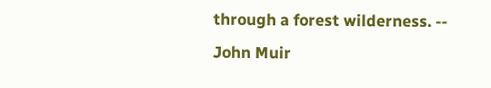through a forest wilderness. -- John Muir